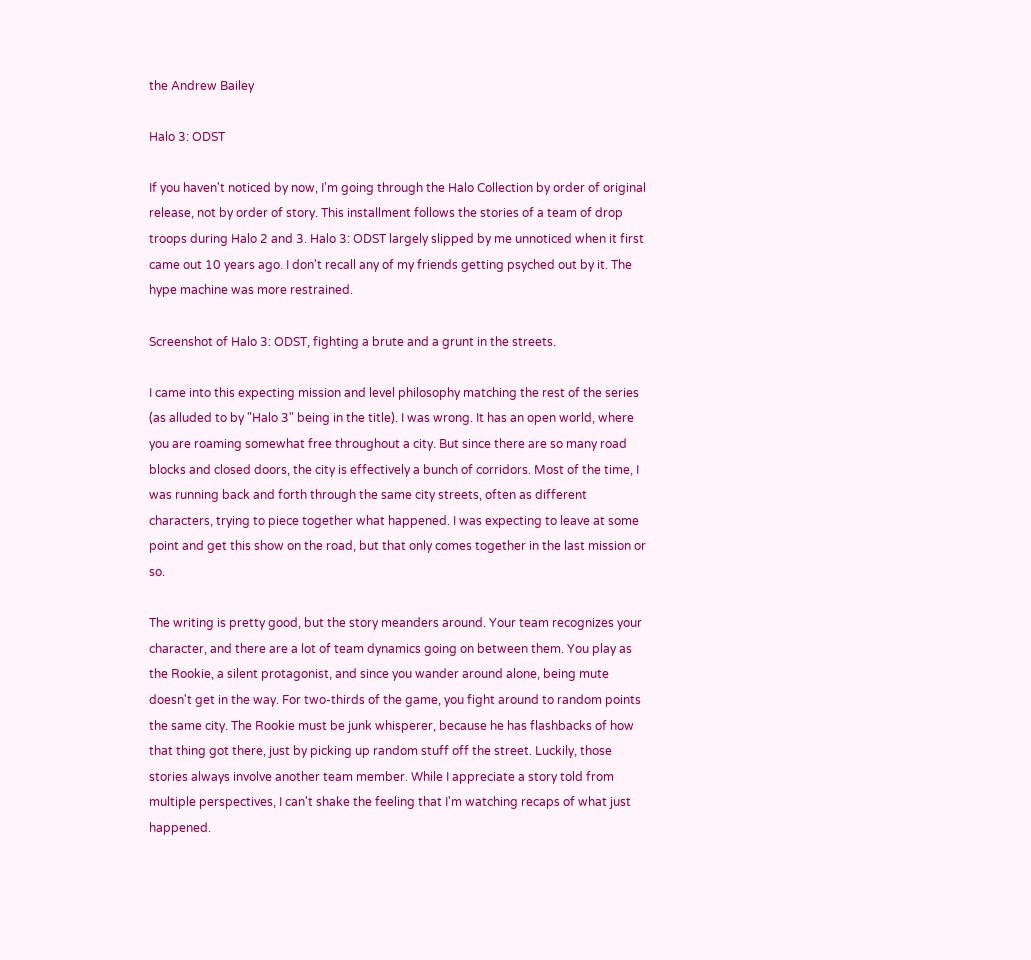the Andrew Bailey

Halo 3: ODST

If you haven't noticed by now, I'm going through the Halo Collection by order of original release, not by order of story. This installment follows the stories of a team of drop troops during Halo 2 and 3. Halo 3: ODST largely slipped by me unnoticed when it first came out 10 years ago. I don't recall any of my friends getting psyched out by it. The hype machine was more restrained.

Screenshot of Halo 3: ODST, fighting a brute and a grunt in the streets.

I came into this expecting mission and level philosophy matching the rest of the series (as alluded to by "Halo 3" being in the title). I was wrong. It has an open world, where you are roaming somewhat free throughout a city. But since there are so many road blocks and closed doors, the city is effectively a bunch of corridors. Most of the time, I was running back and forth through the same city streets, often as different characters, trying to piece together what happened. I was expecting to leave at some point and get this show on the road, but that only comes together in the last mission or so.

The writing is pretty good, but the story meanders around. Your team recognizes your character, and there are a lot of team dynamics going on between them. You play as the Rookie, a silent protagonist, and since you wander around alone, being mute doesn't get in the way. For two-thirds of the game, you fight around to random points the same city. The Rookie must be junk whisperer, because he has flashbacks of how that thing got there, just by picking up random stuff off the street. Luckily, those stories always involve another team member. While I appreciate a story told from multiple perspectives, I can't shake the feeling that I'm watching recaps of what just happened.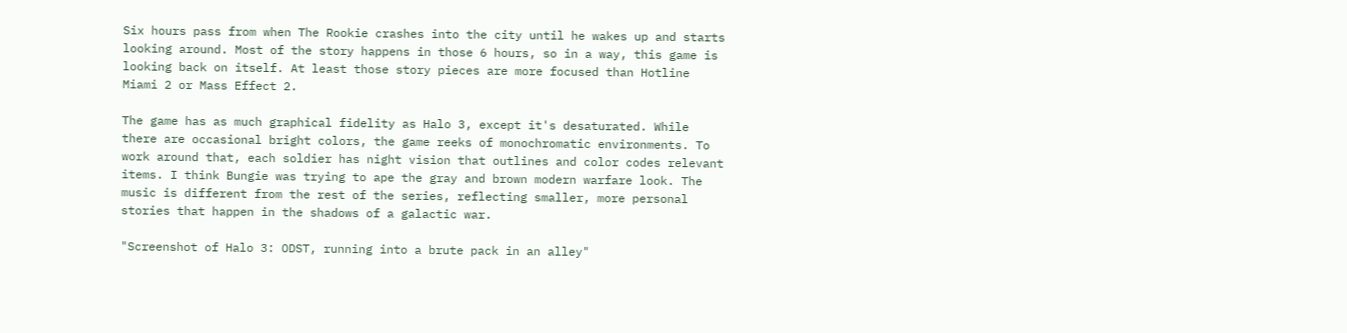Six hours pass from when The Rookie crashes into the city until he wakes up and starts looking around. Most of the story happens in those 6 hours, so in a way, this game is looking back on itself. At least those story pieces are more focused than Hotline Miami 2 or Mass Effect 2.

The game has as much graphical fidelity as Halo 3, except it's desaturated. While there are occasional bright colors, the game reeks of monochromatic environments. To work around that, each soldier has night vision that outlines and color codes relevant items. I think Bungie was trying to ape the gray and brown modern warfare look. The music is different from the rest of the series, reflecting smaller, more personal stories that happen in the shadows of a galactic war.

"Screenshot of Halo 3: ODST, running into a brute pack in an alley"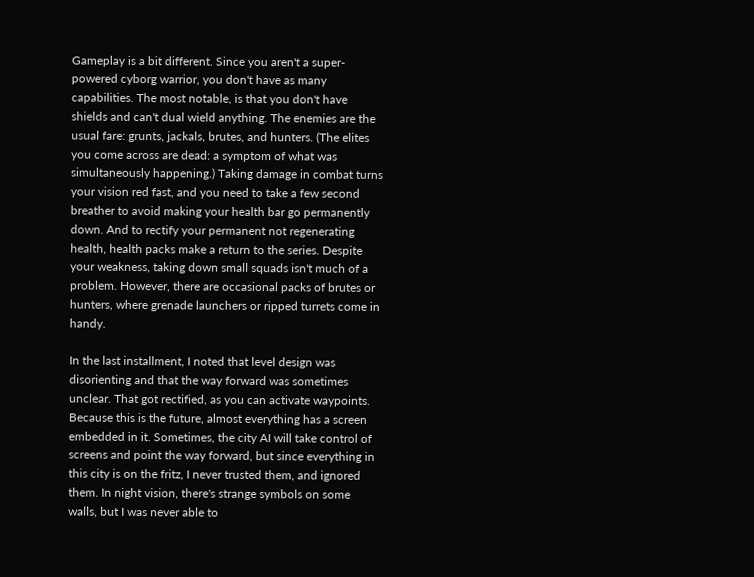Gameplay is a bit different. Since you aren't a super-powered cyborg warrior, you don't have as many capabilities. The most notable, is that you don't have shields and can't dual wield anything. The enemies are the usual fare: grunts, jackals, brutes, and hunters. (The elites you come across are dead: a symptom of what was simultaneously happening.) Taking damage in combat turns your vision red fast, and you need to take a few second breather to avoid making your health bar go permanently down. And to rectify your permanent not regenerating health, health packs make a return to the series. Despite your weakness, taking down small squads isn't much of a problem. However, there are occasional packs of brutes or hunters, where grenade launchers or ripped turrets come in handy.

In the last installment, I noted that level design was disorienting and that the way forward was sometimes unclear. That got rectified, as you can activate waypoints. Because this is the future, almost everything has a screen embedded in it. Sometimes, the city AI will take control of screens and point the way forward, but since everything in this city is on the fritz, I never trusted them, and ignored them. In night vision, there's strange symbols on some walls, but I was never able to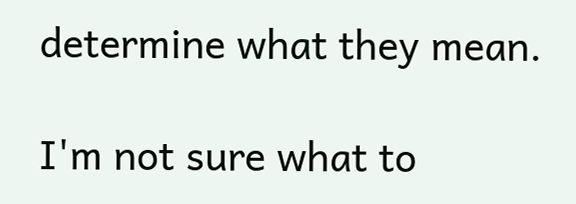determine what they mean.

I'm not sure what to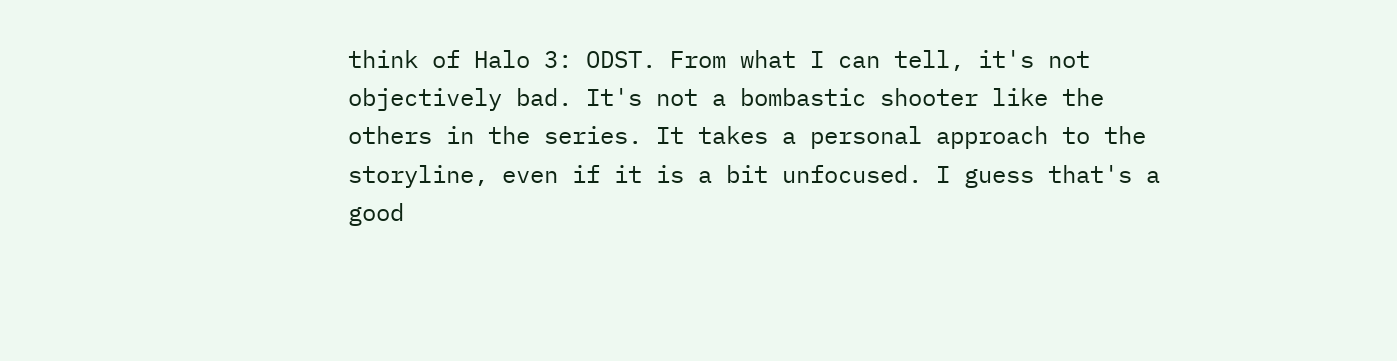think of Halo 3: ODST. From what I can tell, it's not objectively bad. It's not a bombastic shooter like the others in the series. It takes a personal approach to the storyline, even if it is a bit unfocused. I guess that's a good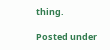thing.

Posted under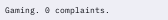Gaming. 0 complaints.